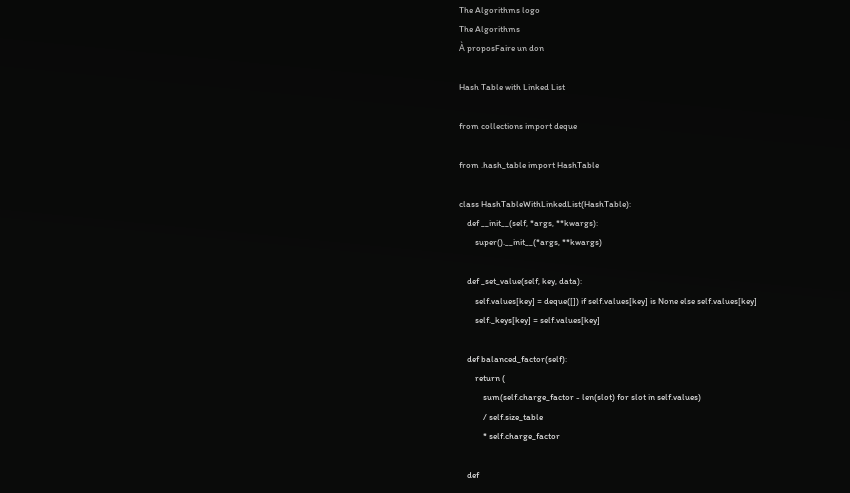The Algorithms logo
The Algorithms
À proposFaire un don

Hash Table with Linked List

from collections import deque

from .hash_table import HashTable

class HashTableWithLinkedList(HashTable):
    def __init__(self, *args, **kwargs):
        super().__init__(*args, **kwargs)

    def _set_value(self, key, data):
        self.values[key] = deque([]) if self.values[key] is None else self.values[key]
        self._keys[key] = self.values[key]

    def balanced_factor(self):
        return (
            sum(self.charge_factor - len(slot) for slot in self.values)
            / self.size_table
            * self.charge_factor

    def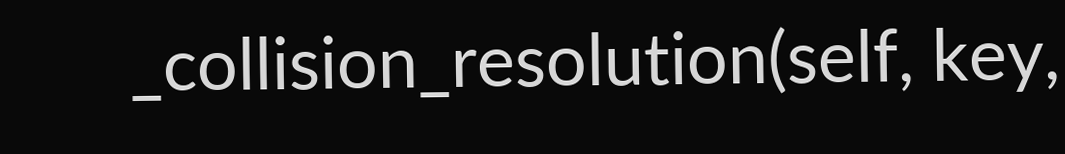_collision_resolution(self, key,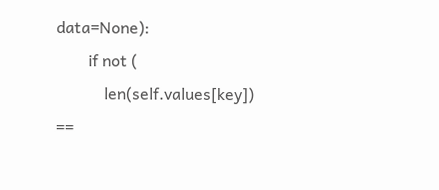data=None):
        if not (
            len(self.values[key]) ==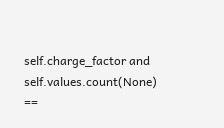self.charge_factor and self.values.count(None) ==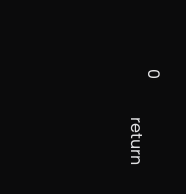0
            return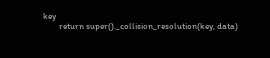key
        return super()._collision_resolution(key, data)